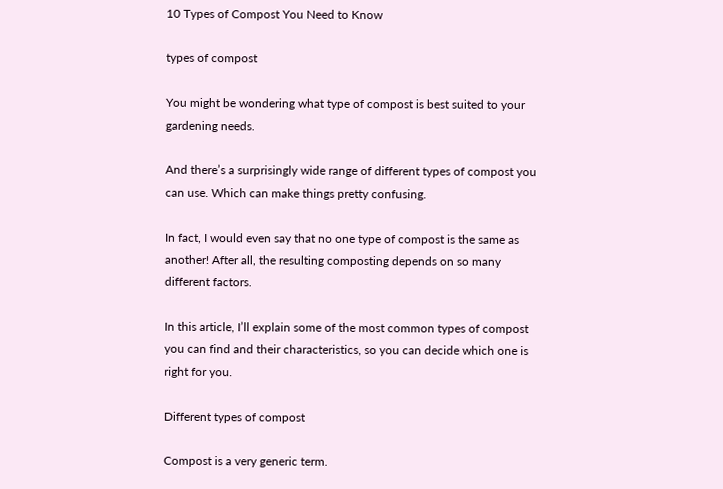10 Types of Compost You Need to Know

types of compost

You might be wondering what type of compost is best suited to your gardening needs.

And there’s a surprisingly wide range of different types of compost you can use. Which can make things pretty confusing.

In fact, I would even say that no one type of compost is the same as another! After all, the resulting composting depends on so many different factors.

In this article, I’ll explain some of the most common types of compost you can find and their characteristics, so you can decide which one is right for you.

Different types of compost

Compost is a very generic term.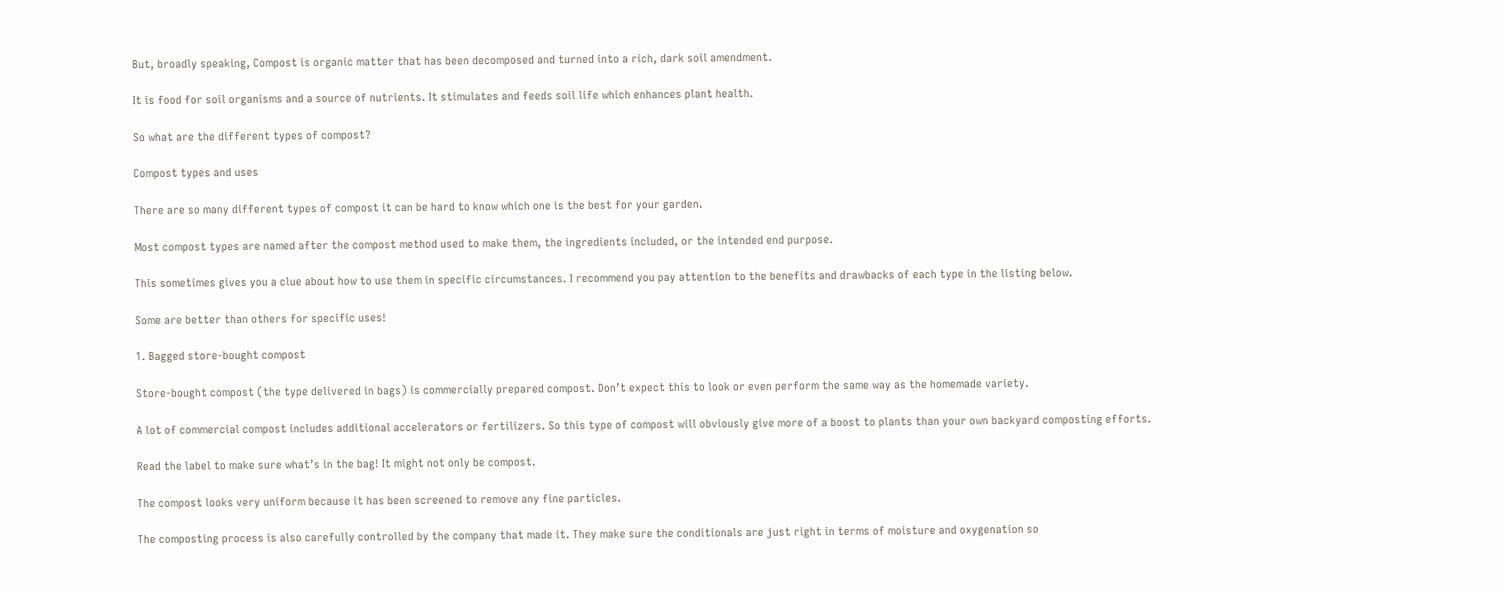But, broadly speaking, Compost is organic matter that has been decomposed and turned into a rich, dark soil amendment.

It is food for soil organisms and a source of nutrients. It stimulates and feeds soil life which enhances plant health.

So what are the different types of compost?

Compost types and uses

There are so many different types of compost it can be hard to know which one is the best for your garden.

Most compost types are named after the compost method used to make them, the ingredients included, or the intended end purpose.

This sometimes gives you a clue about how to use them in specific circumstances. I recommend you pay attention to the benefits and drawbacks of each type in the listing below.

Some are better than others for specific uses!

1. Bagged store-bought compost

Store-bought compost (the type delivered in bags) is commercially prepared compost. Don’t expect this to look or even perform the same way as the homemade variety.

A lot of commercial compost includes additional accelerators or fertilizers. So this type of compost will obviously give more of a boost to plants than your own backyard composting efforts.

Read the label to make sure what’s in the bag! It might not only be compost.

The compost looks very uniform because it has been screened to remove any fine particles.

The composting process is also carefully controlled by the company that made it. They make sure the conditionals are just right in terms of moisture and oxygenation so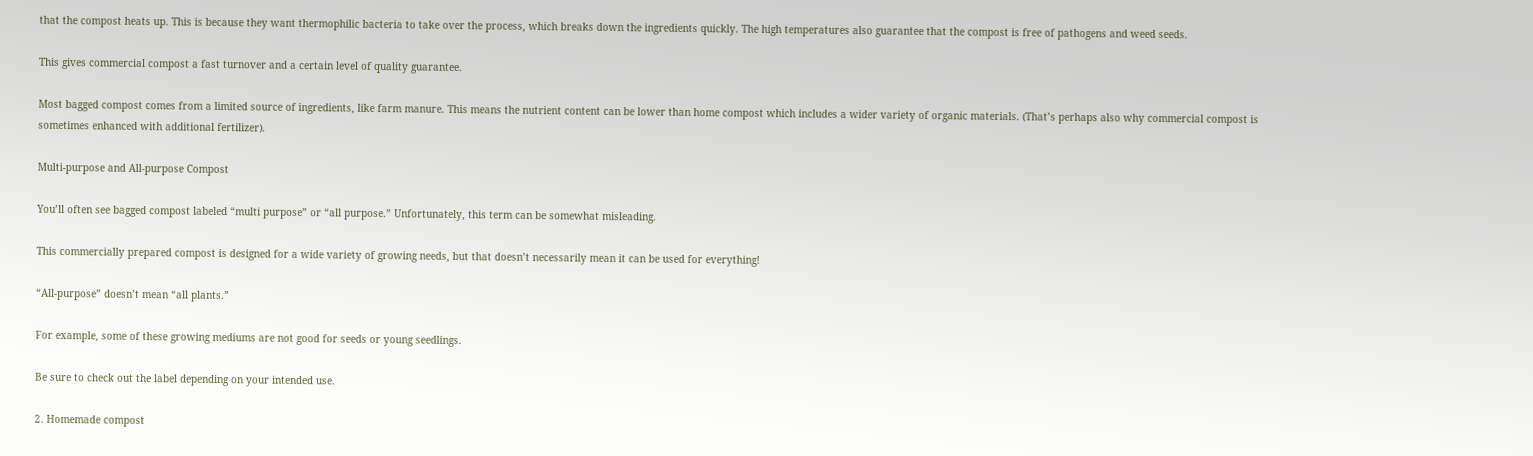that the compost heats up. This is because they want thermophilic bacteria to take over the process, which breaks down the ingredients quickly. The high temperatures also guarantee that the compost is free of pathogens and weed seeds.

This gives commercial compost a fast turnover and a certain level of quality guarantee.

Most bagged compost comes from a limited source of ingredients, like farm manure. This means the nutrient content can be lower than home compost which includes a wider variety of organic materials. (That’s perhaps also why commercial compost is sometimes enhanced with additional fertilizer).

Multi-purpose and All-purpose Compost

You’ll often see bagged compost labeled “multi purpose” or “all purpose.” Unfortunately, this term can be somewhat misleading.

This commercially prepared compost is designed for a wide variety of growing needs, but that doesn’t necessarily mean it can be used for everything!

“All-purpose” doesn’t mean “all plants.”

For example, some of these growing mediums are not good for seeds or young seedlings.

Be sure to check out the label depending on your intended use.

2. Homemade compost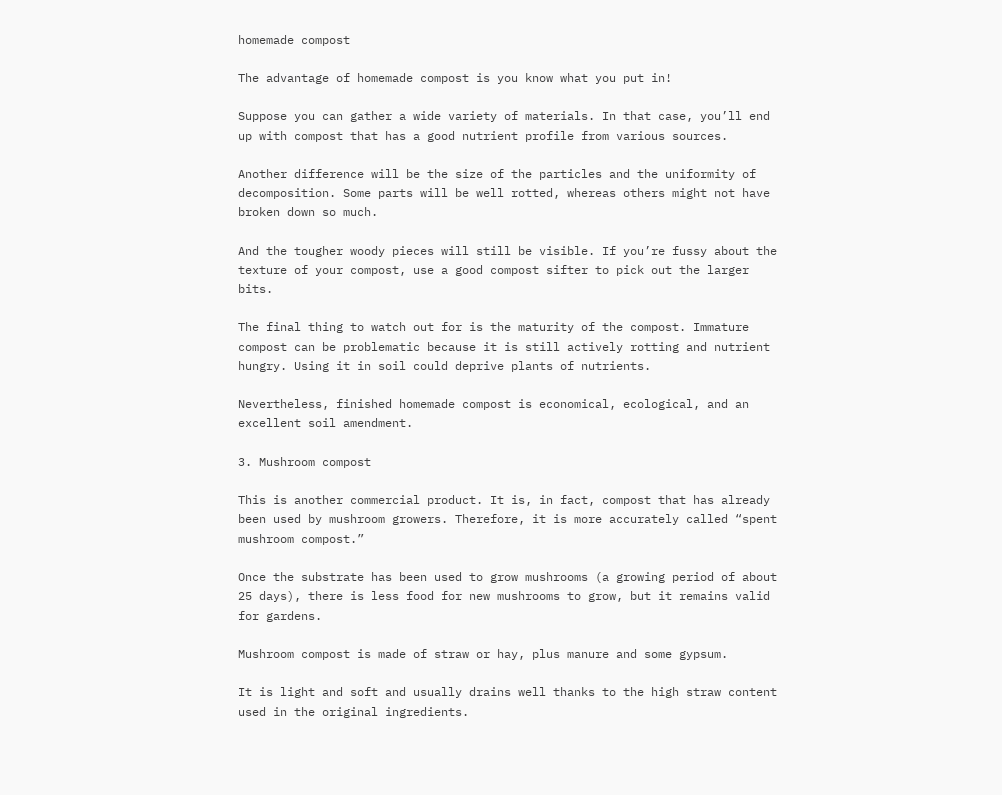homemade compost

The advantage of homemade compost is you know what you put in!

Suppose you can gather a wide variety of materials. In that case, you’ll end up with compost that has a good nutrient profile from various sources.

Another difference will be the size of the particles and the uniformity of decomposition. Some parts will be well rotted, whereas others might not have broken down so much.

And the tougher woody pieces will still be visible. If you’re fussy about the texture of your compost, use a good compost sifter to pick out the larger bits.

The final thing to watch out for is the maturity of the compost. Immature compost can be problematic because it is still actively rotting and nutrient hungry. Using it in soil could deprive plants of nutrients.

Nevertheless, finished homemade compost is economical, ecological, and an excellent soil amendment.

3. Mushroom compost

This is another commercial product. It is, in fact, compost that has already been used by mushroom growers. Therefore, it is more accurately called “spent mushroom compost.”

Once the substrate has been used to grow mushrooms (a growing period of about 25 days), there is less food for new mushrooms to grow, but it remains valid for gardens.

Mushroom compost is made of straw or hay, plus manure and some gypsum.

It is light and soft and usually drains well thanks to the high straw content used in the original ingredients.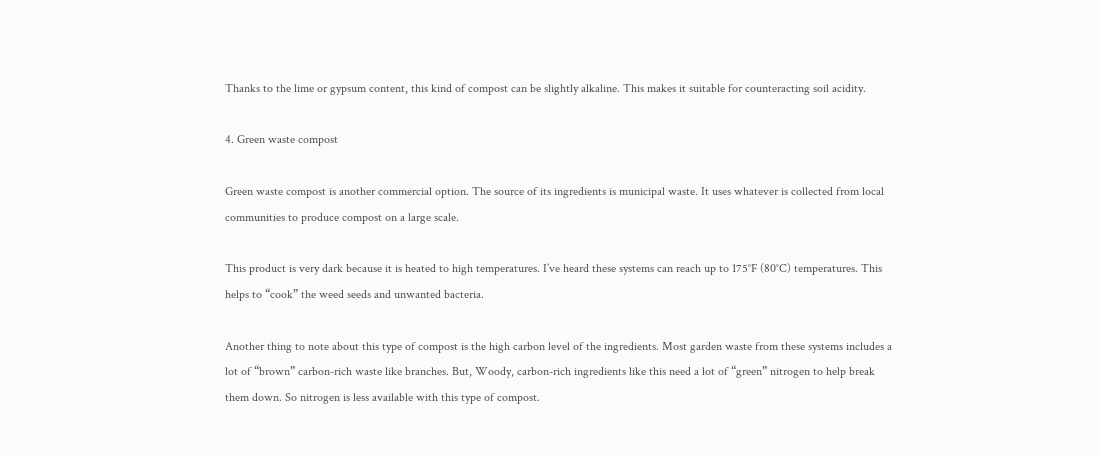Thanks to the lime or gypsum content, this kind of compost can be slightly alkaline. This makes it suitable for counteracting soil acidity.

4. Green waste compost

Green waste compost is another commercial option. The source of its ingredients is municipal waste. It uses whatever is collected from local communities to produce compost on a large scale.

This product is very dark because it is heated to high temperatures. I’ve heard these systems can reach up to 175°F (80°C) temperatures. This helps to “cook” the weed seeds and unwanted bacteria.

Another thing to note about this type of compost is the high carbon level of the ingredients. Most garden waste from these systems includes a lot of “brown” carbon-rich waste like branches. But, Woody, carbon-rich ingredients like this need a lot of “green” nitrogen to help break them down. So nitrogen is less available with this type of compost.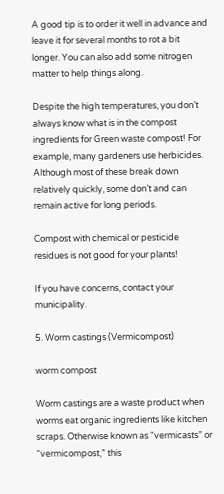A good tip is to order it well in advance and leave it for several months to rot a bit longer. You can also add some nitrogen matter to help things along.

Despite the high temperatures, you don’t always know what is in the compost ingredients for Green waste compost! For example, many gardeners use herbicides. Although most of these break down relatively quickly, some don’t and can remain active for long periods.

Compost with chemical or pesticide residues is not good for your plants!

If you have concerns, contact your municipality.

5. Worm castings (Vermicompost)

worm compost

Worm castings are a waste product when worms eat organic ingredients like kitchen scraps. Otherwise known as “vermicasts” or “vermicompost,” this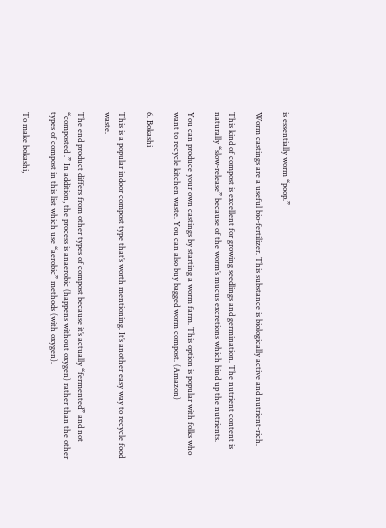is essentially worm “poop.”

Worm castings are a useful bio-fertilizer. This substance is biologically active and nutrient-rich.

This kind of compost is excellent for growing seedlings and germination. The nutrient content is naturally “slow-release” because of the worm’s mucus excretions which bind up the nutrients.

You can produce your own castings by starting a worm farm. This option is popular with folks who want to recycle kitchen waste. You can also buy bagged worm compost. (Amazon)

6. Bokashi

This is a popular indoor compost type that’s worth mentioning. It’s another easy way to recycle food waste.

The end product differs from other types of compost because it’s actually “fermented” and not “composted .” In addition, the process is anaerobic (happens without oxygen) rather than the other types of compost in this list which use “aerobic” methods (with oxygen).

To make bokashi,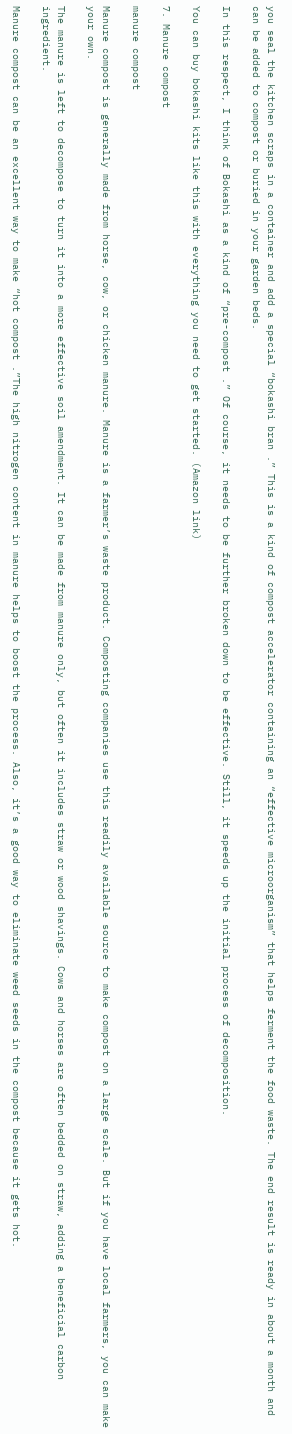you seal the kitchen scraps in a container and add a special “bokashi bran .” This is a kind of compost accelerator containing an “effective microorganism” that helps ferment the food waste. The end result is ready in about a month and can be added to compost or buried in your garden beds.

In this respect, I think of Bokashi as a kind of “pre-compost .” Of course, it needs to be further broken down to be effective. Still, it speeds up the initial process of decomposition.

You can buy bokashi kits like this with everything you need to get started. (Amazon link)

7. Manure compost

manure compost

Manure compost is generally made from horse, cow, or chicken manure. Manure is a farmer’s waste product. Composting companies use this readily available source to make compost on a large scale. But if you have local farmers, you can make your own.

The manure is left to decompose to turn it into a more effective soil amendment. It can be made from manure only, but often it includes straw or wood shavings. Cows and horses are often bedded on straw, adding a beneficial carbon ingredient.

Manure compost can be an excellent way to make “hot compost .”The high nitrogen content in manure helps to boost the process. Also, it’s a good way to eliminate weed seeds in the compost because it gets hot.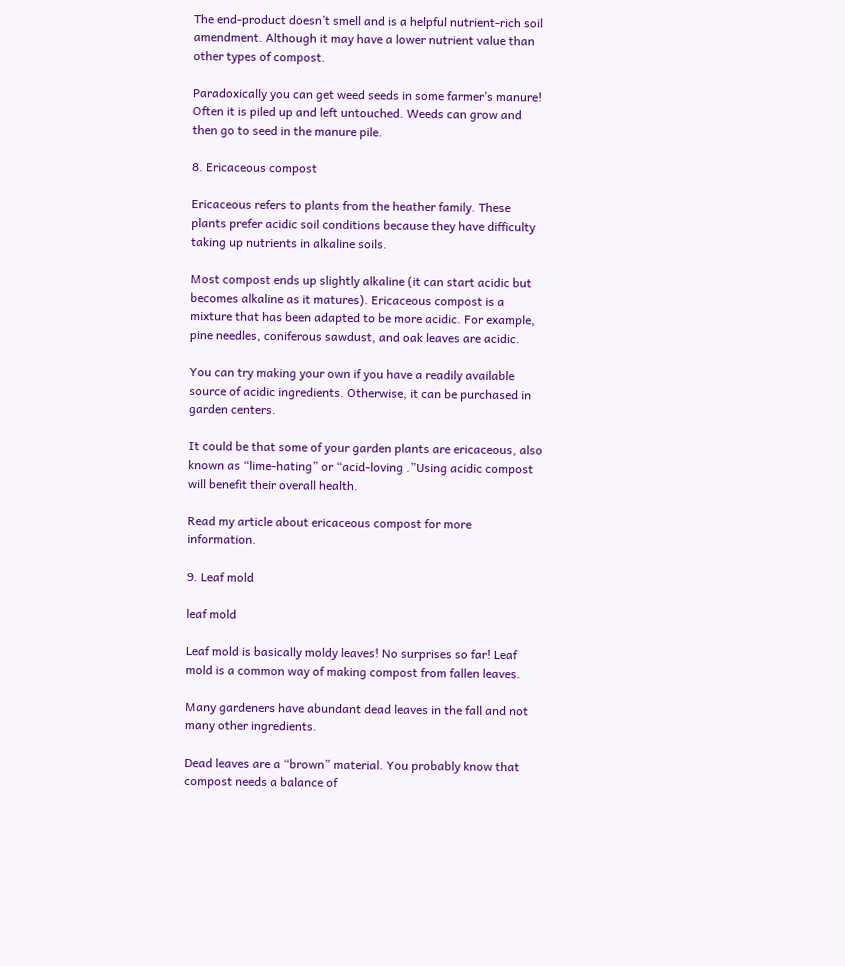The end-product doesn’t smell and is a helpful nutrient-rich soil amendment. Although it may have a lower nutrient value than other types of compost.

Paradoxically you can get weed seeds in some farmer’s manure! Often it is piled up and left untouched. Weeds can grow and then go to seed in the manure pile.

8. Ericaceous compost

Ericaceous refers to plants from the heather family. These plants prefer acidic soil conditions because they have difficulty taking up nutrients in alkaline soils.

Most compost ends up slightly alkaline (it can start acidic but becomes alkaline as it matures). Ericaceous compost is a mixture that has been adapted to be more acidic. For example, pine needles, coniferous sawdust, and oak leaves are acidic.

You can try making your own if you have a readily available source of acidic ingredients. Otherwise, it can be purchased in garden centers.

It could be that some of your garden plants are ericaceous, also known as “lime-hating” or “acid-loving .”Using acidic compost will benefit their overall health.

Read my article about ericaceous compost for more information.

9. Leaf mold

leaf mold

Leaf mold is basically moldy leaves! No surprises so far! Leaf mold is a common way of making compost from fallen leaves.

Many gardeners have abundant dead leaves in the fall and not many other ingredients.

Dead leaves are a “brown” material. You probably know that compost needs a balance of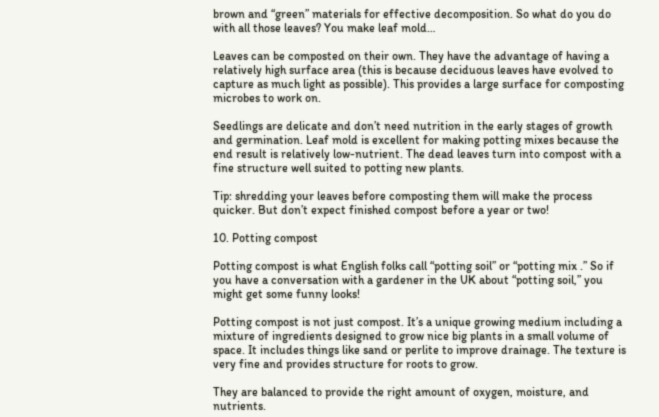brown and “green” materials for effective decomposition. So what do you do with all those leaves? You make leaf mold…

Leaves can be composted on their own. They have the advantage of having a relatively high surface area (this is because deciduous leaves have evolved to capture as much light as possible). This provides a large surface for composting microbes to work on.

Seedlings are delicate and don’t need nutrition in the early stages of growth and germination. Leaf mold is excellent for making potting mixes because the end result is relatively low-nutrient. The dead leaves turn into compost with a fine structure well suited to potting new plants.

Tip: shredding your leaves before composting them will make the process quicker. But don’t expect finished compost before a year or two!

10. Potting compost

Potting compost is what English folks call “potting soil” or “potting mix .” So if you have a conversation with a gardener in the UK about “potting soil,” you might get some funny looks!

Potting compost is not just compost. It’s a unique growing medium including a mixture of ingredients designed to grow nice big plants in a small volume of space. It includes things like sand or perlite to improve drainage. The texture is very fine and provides structure for roots to grow.

They are balanced to provide the right amount of oxygen, moisture, and nutrients.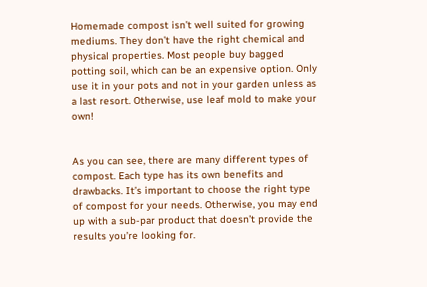Homemade compost isn’t well suited for growing mediums. They don’t have the right chemical and physical properties. Most people buy bagged potting soil, which can be an expensive option. Only use it in your pots and not in your garden unless as a last resort. Otherwise, use leaf mold to make your own!


As you can see, there are many different types of compost. Each type has its own benefits and drawbacks. It’s important to choose the right type of compost for your needs. Otherwise, you may end up with a sub-par product that doesn’t provide the results you’re looking for.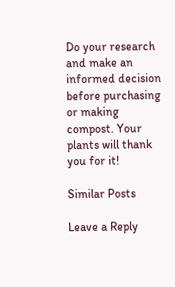Do your research and make an informed decision before purchasing or making compost. Your plants will thank you for it!

Similar Posts

Leave a Reply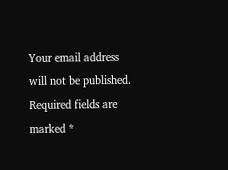Your email address will not be published. Required fields are marked *